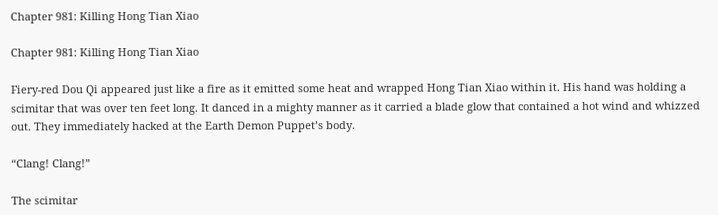Chapter 981: Killing Hong Tian Xiao

Chapter 981: Killing Hong Tian Xiao

Fiery-red Dou Qi appeared just like a fire as it emitted some heat and wrapped Hong Tian Xiao within it. His hand was holding a scimitar that was over ten feet long. It danced in a mighty manner as it carried a blade glow that contained a hot wind and whizzed out. They immediately hacked at the Earth Demon Puppet’s body.

“Clang! Clang!”

The scimitar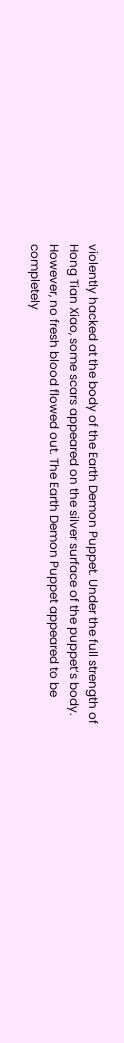violently hacked at the body of the Earth Demon Puppet. Under the full strength of Hong Tian Xiao, some scars appeared on the silver surface of the puppet’s body. However, no fresh blood flowed out. The Earth Demon Puppet appeared to be completely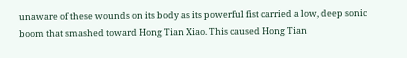unaware of these wounds on its body as its powerful fist carried a low, deep sonic boom that smashed toward Hong Tian Xiao. This caused Hong Tian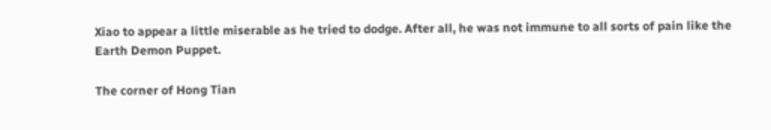Xiao to appear a little miserable as he tried to dodge. After all, he was not immune to all sorts of pain like the Earth Demon Puppet.

The corner of Hong Tian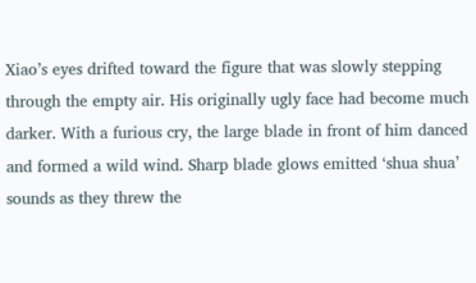Xiao’s eyes drifted toward the figure that was slowly stepping through the empty air. His originally ugly face had become much darker. With a furious cry, the large blade in front of him danced and formed a wild wind. Sharp blade glows emitted ‘shua shua’ sounds as they threw the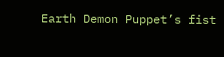Earth Demon Puppet’s fist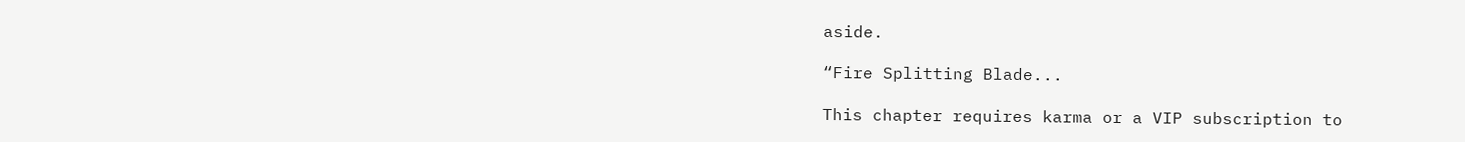aside.

“Fire Splitting Blade...

This chapter requires karma or a VIP subscription to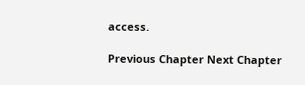access.

Previous Chapter Next Chapter